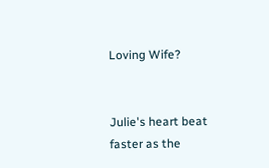Loving Wife?


Julie's heart beat faster as the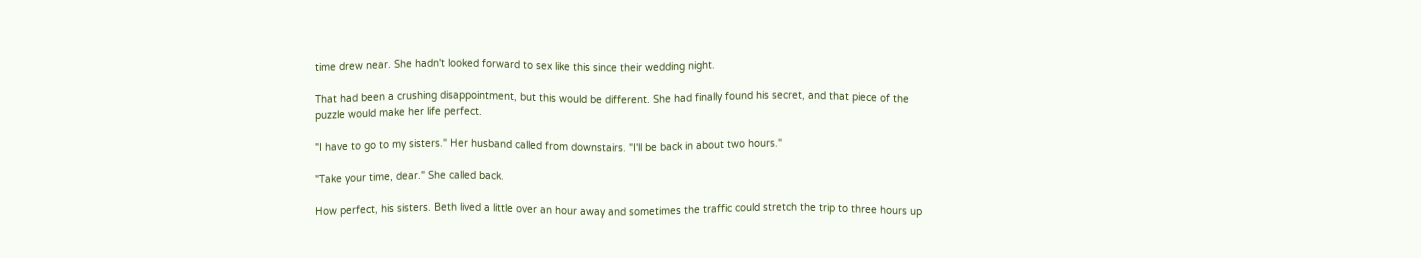time drew near. She hadn't looked forward to sex like this since their wedding night.

That had been a crushing disappointment, but this would be different. She had finally found his secret, and that piece of the puzzle would make her life perfect.

"I have to go to my sisters." Her husband called from downstairs. "I'll be back in about two hours."

"Take your time, dear." She called back.

How perfect, his sisters. Beth lived a little over an hour away and sometimes the traffic could stretch the trip to three hours up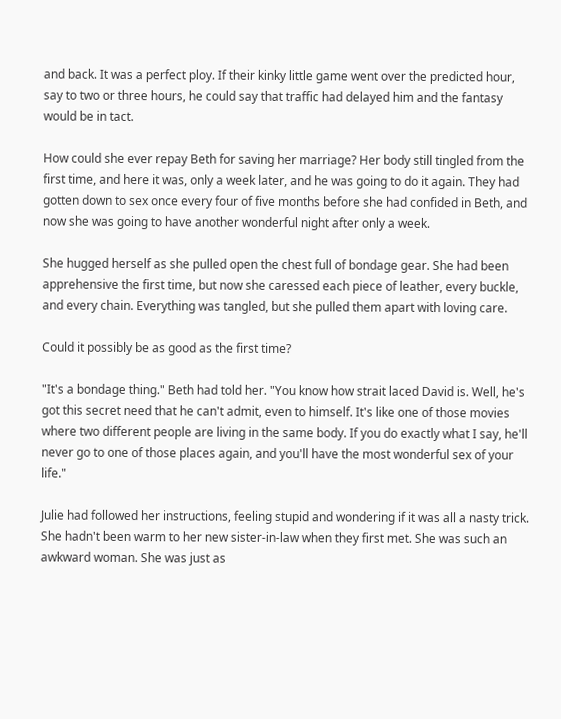and back. It was a perfect ploy. If their kinky little game went over the predicted hour, say to two or three hours, he could say that traffic had delayed him and the fantasy would be in tact.

How could she ever repay Beth for saving her marriage? Her body still tingled from the first time, and here it was, only a week later, and he was going to do it again. They had gotten down to sex once every four of five months before she had confided in Beth, and now she was going to have another wonderful night after only a week.

She hugged herself as she pulled open the chest full of bondage gear. She had been apprehensive the first time, but now she caressed each piece of leather, every buckle, and every chain. Everything was tangled, but she pulled them apart with loving care.

Could it possibly be as good as the first time?

"It's a bondage thing." Beth had told her. "You know how strait laced David is. Well, he's got this secret need that he can't admit, even to himself. It's like one of those movies where two different people are living in the same body. If you do exactly what I say, he'll never go to one of those places again, and you'll have the most wonderful sex of your life."

Julie had followed her instructions, feeling stupid and wondering if it was all a nasty trick. She hadn't been warm to her new sister-in-law when they first met. She was such an awkward woman. She was just as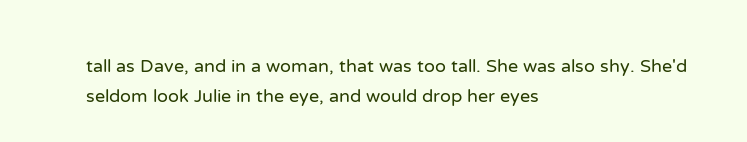tall as Dave, and in a woman, that was too tall. She was also shy. She'd seldom look Julie in the eye, and would drop her eyes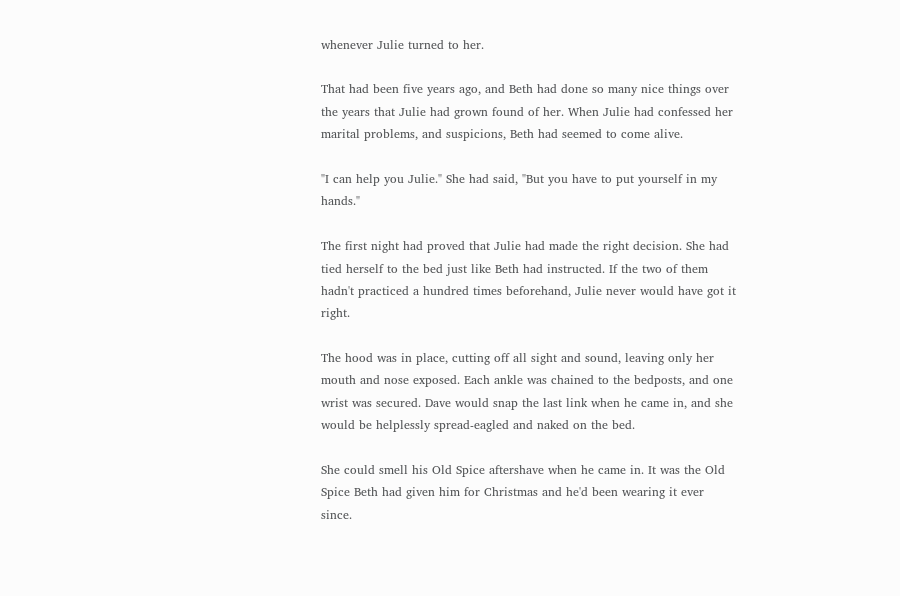whenever Julie turned to her.

That had been five years ago, and Beth had done so many nice things over the years that Julie had grown found of her. When Julie had confessed her marital problems, and suspicions, Beth had seemed to come alive.

"I can help you Julie." She had said, "But you have to put yourself in my hands."

The first night had proved that Julie had made the right decision. She had tied herself to the bed just like Beth had instructed. If the two of them hadn't practiced a hundred times beforehand, Julie never would have got it right.

The hood was in place, cutting off all sight and sound, leaving only her mouth and nose exposed. Each ankle was chained to the bedposts, and one wrist was secured. Dave would snap the last link when he came in, and she would be helplessly spread-eagled and naked on the bed.

She could smell his Old Spice aftershave when he came in. It was the Old Spice Beth had given him for Christmas and he'd been wearing it ever since.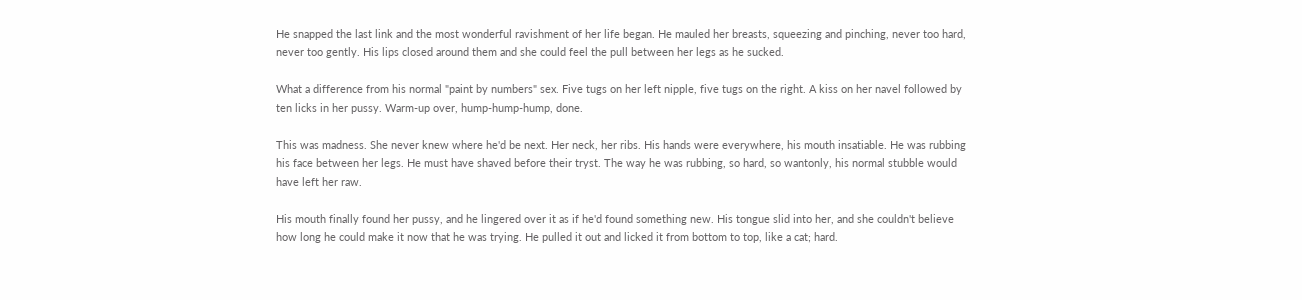He snapped the last link and the most wonderful ravishment of her life began. He mauled her breasts, squeezing and pinching, never too hard, never too gently. His lips closed around them and she could feel the pull between her legs as he sucked.

What a difference from his normal "paint by numbers" sex. Five tugs on her left nipple, five tugs on the right. A kiss on her navel followed by ten licks in her pussy. Warm-up over, hump-hump-hump, done.

This was madness. She never knew where he'd be next. Her neck, her ribs. His hands were everywhere, his mouth insatiable. He was rubbing his face between her legs. He must have shaved before their tryst. The way he was rubbing, so hard, so wantonly, his normal stubble would have left her raw.

His mouth finally found her pussy, and he lingered over it as if he'd found something new. His tongue slid into her, and she couldn't believe how long he could make it now that he was trying. He pulled it out and licked it from bottom to top, like a cat; hard.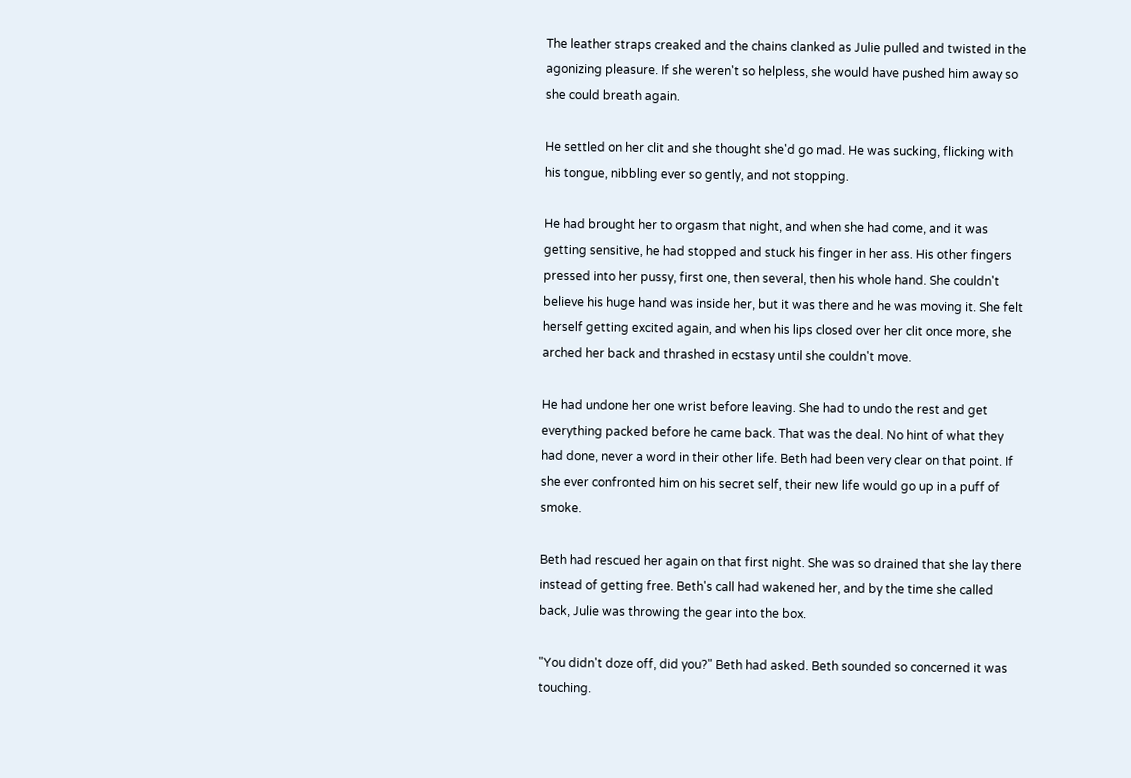The leather straps creaked and the chains clanked as Julie pulled and twisted in the agonizing pleasure. If she weren't so helpless, she would have pushed him away so she could breath again.

He settled on her clit and she thought she'd go mad. He was sucking, flicking with his tongue, nibbling ever so gently, and not stopping.

He had brought her to orgasm that night, and when she had come, and it was getting sensitive, he had stopped and stuck his finger in her ass. His other fingers pressed into her pussy, first one, then several, then his whole hand. She couldn't believe his huge hand was inside her, but it was there and he was moving it. She felt herself getting excited again, and when his lips closed over her clit once more, she arched her back and thrashed in ecstasy until she couldn't move.

He had undone her one wrist before leaving. She had to undo the rest and get everything packed before he came back. That was the deal. No hint of what they had done, never a word in their other life. Beth had been very clear on that point. If she ever confronted him on his secret self, their new life would go up in a puff of smoke.

Beth had rescued her again on that first night. She was so drained that she lay there instead of getting free. Beth's call had wakened her, and by the time she called back, Julie was throwing the gear into the box.

"You didn't doze off, did you?" Beth had asked. Beth sounded so concerned it was touching.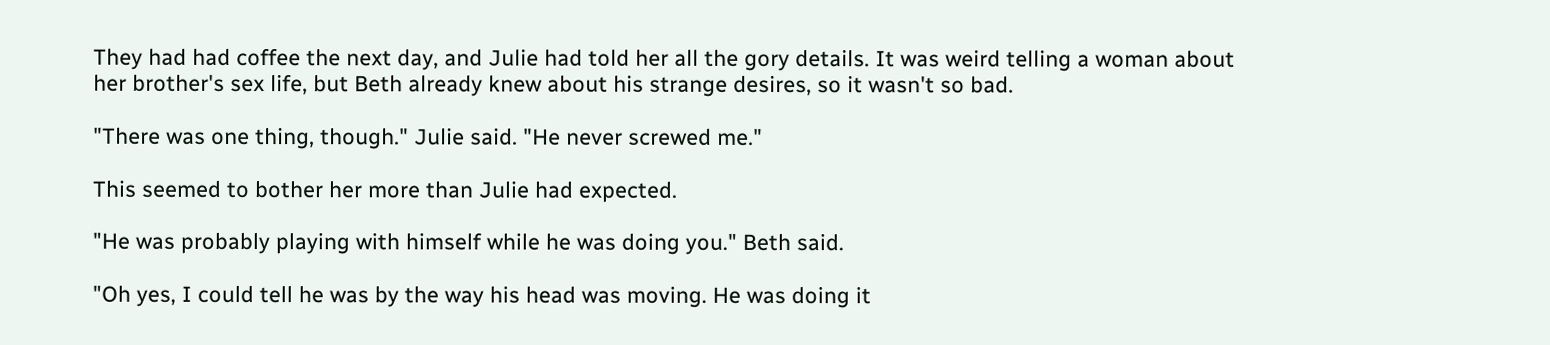They had had coffee the next day, and Julie had told her all the gory details. It was weird telling a woman about her brother's sex life, but Beth already knew about his strange desires, so it wasn't so bad.

"There was one thing, though." Julie said. "He never screwed me."

This seemed to bother her more than Julie had expected.

"He was probably playing with himself while he was doing you." Beth said.

"Oh yes, I could tell he was by the way his head was moving. He was doing it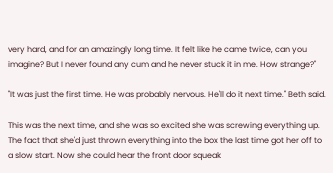very hard, and for an amazingly long time. It felt like he came twice, can you imagine? But I never found any cum and he never stuck it in me. How strange?"

"It was just the first time. He was probably nervous. He'll do it next time." Beth said.

This was the next time, and she was so excited she was screwing everything up. The fact that she'd just thrown everything into the box the last time got her off to a slow start. Now she could hear the front door squeak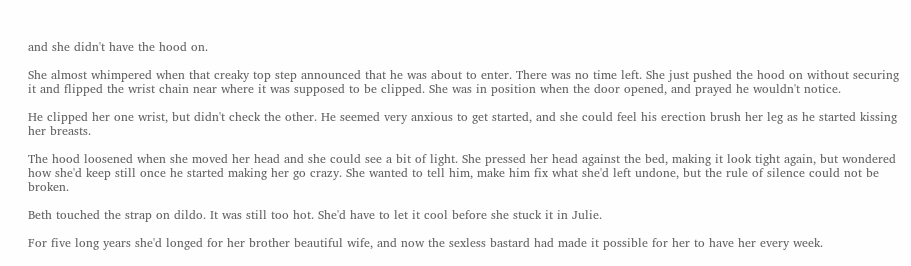and she didn't have the hood on.

She almost whimpered when that creaky top step announced that he was about to enter. There was no time left. She just pushed the hood on without securing it and flipped the wrist chain near where it was supposed to be clipped. She was in position when the door opened, and prayed he wouldn't notice.

He clipped her one wrist, but didn't check the other. He seemed very anxious to get started, and she could feel his erection brush her leg as he started kissing her breasts.

The hood loosened when she moved her head and she could see a bit of light. She pressed her head against the bed, making it look tight again, but wondered how she'd keep still once he started making her go crazy. She wanted to tell him, make him fix what she'd left undone, but the rule of silence could not be broken.

Beth touched the strap on dildo. It was still too hot. She'd have to let it cool before she stuck it in Julie.

For five long years she'd longed for her brother beautiful wife, and now the sexless bastard had made it possible for her to have her every week.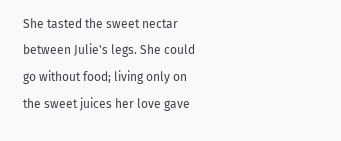She tasted the sweet nectar between Julie's legs. She could go without food; living only on the sweet juices her love gave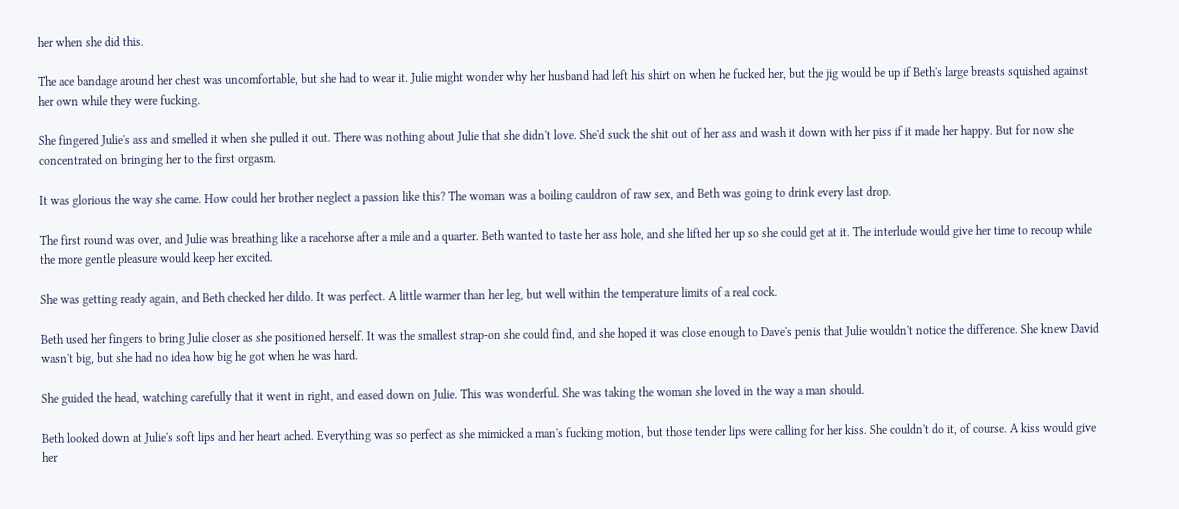her when she did this.

The ace bandage around her chest was uncomfortable, but she had to wear it. Julie might wonder why her husband had left his shirt on when he fucked her, but the jig would be up if Beth's large breasts squished against her own while they were fucking.

She fingered Julie's ass and smelled it when she pulled it out. There was nothing about Julie that she didn't love. She'd suck the shit out of her ass and wash it down with her piss if it made her happy. But for now she concentrated on bringing her to the first orgasm.

It was glorious the way she came. How could her brother neglect a passion like this? The woman was a boiling cauldron of raw sex, and Beth was going to drink every last drop.

The first round was over, and Julie was breathing like a racehorse after a mile and a quarter. Beth wanted to taste her ass hole, and she lifted her up so she could get at it. The interlude would give her time to recoup while the more gentle pleasure would keep her excited.

She was getting ready again, and Beth checked her dildo. It was perfect. A little warmer than her leg, but well within the temperature limits of a real cock.

Beth used her fingers to bring Julie closer as she positioned herself. It was the smallest strap-on she could find, and she hoped it was close enough to Dave's penis that Julie wouldn't notice the difference. She knew David wasn't big, but she had no idea how big he got when he was hard.

She guided the head, watching carefully that it went in right, and eased down on Julie. This was wonderful. She was taking the woman she loved in the way a man should.

Beth looked down at Julie's soft lips and her heart ached. Everything was so perfect as she mimicked a man's fucking motion, but those tender lips were calling for her kiss. She couldn't do it, of course. A kiss would give her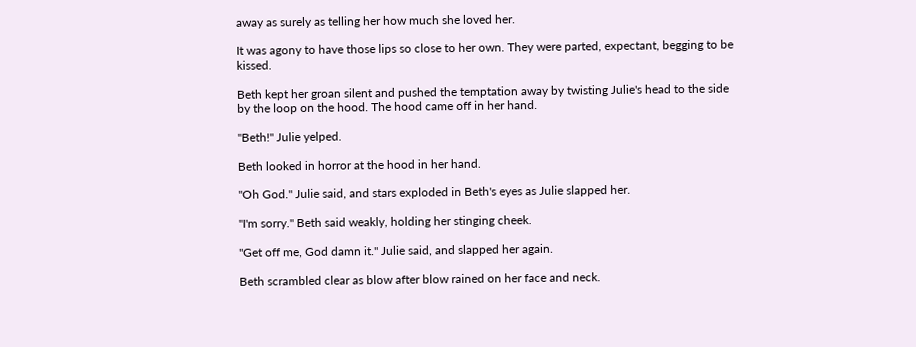away as surely as telling her how much she loved her.

It was agony to have those lips so close to her own. They were parted, expectant, begging to be kissed.

Beth kept her groan silent and pushed the temptation away by twisting Julie's head to the side by the loop on the hood. The hood came off in her hand.

"Beth!" Julie yelped.

Beth looked in horror at the hood in her hand.

"Oh God." Julie said, and stars exploded in Beth's eyes as Julie slapped her.

"I'm sorry." Beth said weakly, holding her stinging cheek.

"Get off me, God damn it." Julie said, and slapped her again.

Beth scrambled clear as blow after blow rained on her face and neck.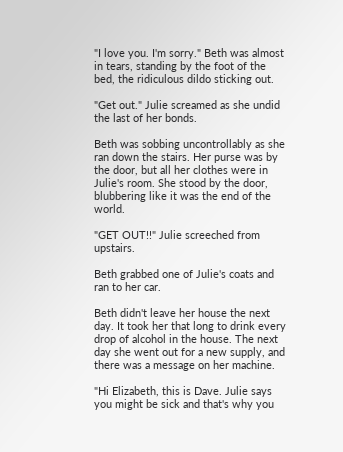"I love you. I'm sorry." Beth was almost in tears, standing by the foot of the bed, the ridiculous dildo sticking out.

"Get out." Julie screamed as she undid the last of her bonds.

Beth was sobbing uncontrollably as she ran down the stairs. Her purse was by the door, but all her clothes were in Julie's room. She stood by the door, blubbering like it was the end of the world.

"GET OUT!!" Julie screeched from upstairs.

Beth grabbed one of Julie's coats and ran to her car.

Beth didn't leave her house the next day. It took her that long to drink every drop of alcohol in the house. The next day she went out for a new supply, and there was a message on her machine.

"Hi Elizabeth, this is Dave. Julie says you might be sick and that's why you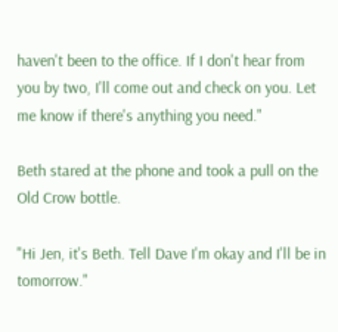haven't been to the office. If I don't hear from you by two, I'll come out and check on you. Let me know if there's anything you need."

Beth stared at the phone and took a pull on the Old Crow bottle.

"Hi Jen, it's Beth. Tell Dave I'm okay and I'll be in tomorrow."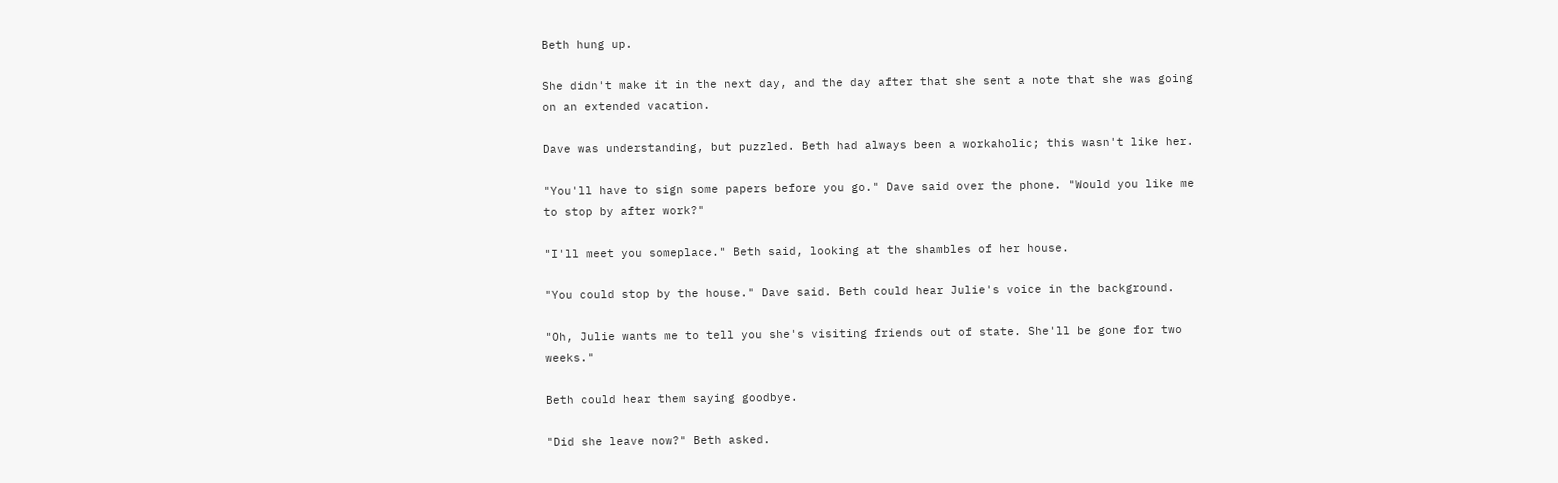Beth hung up.

She didn't make it in the next day, and the day after that she sent a note that she was going on an extended vacation.

Dave was understanding, but puzzled. Beth had always been a workaholic; this wasn't like her.

"You'll have to sign some papers before you go." Dave said over the phone. "Would you like me to stop by after work?"

"I'll meet you someplace." Beth said, looking at the shambles of her house.

"You could stop by the house." Dave said. Beth could hear Julie's voice in the background.

"Oh, Julie wants me to tell you she's visiting friends out of state. She'll be gone for two weeks."

Beth could hear them saying goodbye.

"Did she leave now?" Beth asked.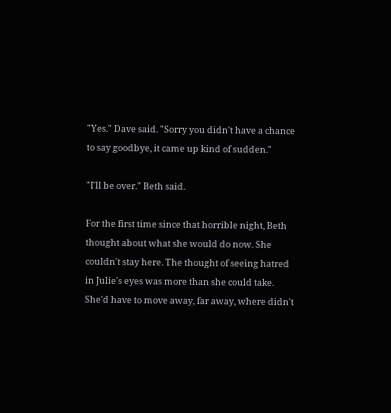"Yes." Dave said. "Sorry you didn't have a chance to say goodbye, it came up kind of sudden."

"I'll be over." Beth said.

For the first time since that horrible night, Beth thought about what she would do now. She couldn't stay here. The thought of seeing hatred in Julie's eyes was more than she could take. She'd have to move away, far away, where didn't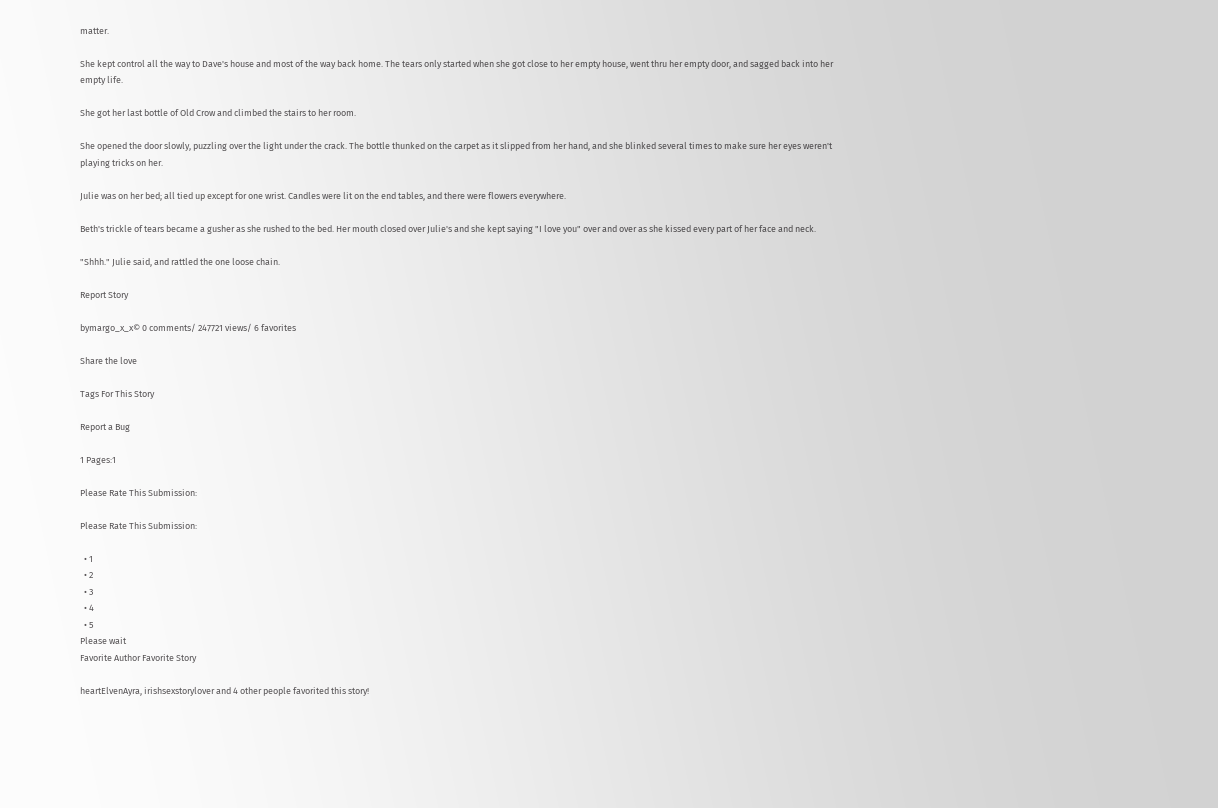matter.

She kept control all the way to Dave's house and most of the way back home. The tears only started when she got close to her empty house, went thru her empty door, and sagged back into her empty life.

She got her last bottle of Old Crow and climbed the stairs to her room.

She opened the door slowly, puzzling over the light under the crack. The bottle thunked on the carpet as it slipped from her hand, and she blinked several times to make sure her eyes weren't playing tricks on her.

Julie was on her bed; all tied up except for one wrist. Candles were lit on the end tables, and there were flowers everywhere.

Beth's trickle of tears became a gusher as she rushed to the bed. Her mouth closed over Julie's and she kept saying "I love you" over and over as she kissed every part of her face and neck.

"Shhh." Julie said, and rattled the one loose chain.

Report Story

bymargo_x_x© 0 comments/ 247721 views/ 6 favorites

Share the love

Tags For This Story

Report a Bug

1 Pages:1

Please Rate This Submission:

Please Rate This Submission:

  • 1
  • 2
  • 3
  • 4
  • 5
Please wait
Favorite Author Favorite Story

heartElvenAyra, irishsexstorylover and 4 other people favorited this story!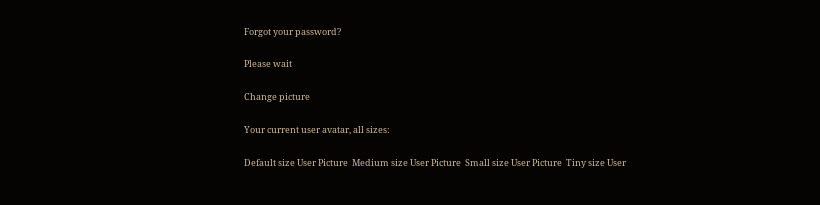Forgot your password?

Please wait

Change picture

Your current user avatar, all sizes:

Default size User Picture  Medium size User Picture  Small size User Picture  Tiny size User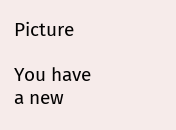Picture

You have a new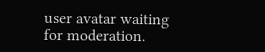user avatar waiting for moderation.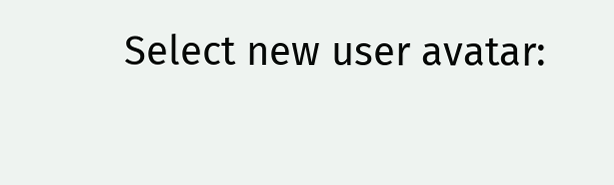Select new user avatar: